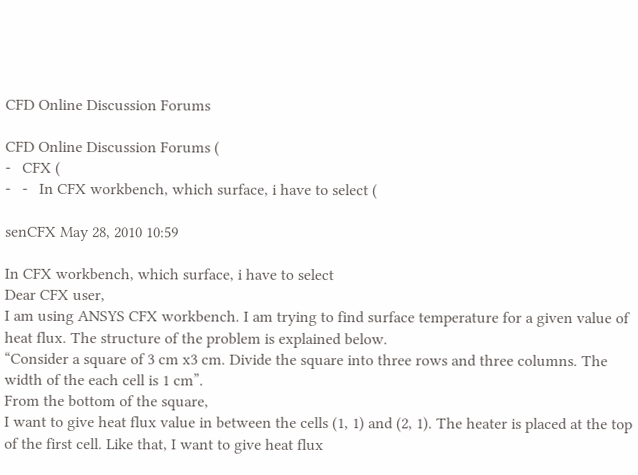CFD Online Discussion Forums

CFD Online Discussion Forums (
-   CFX (
-   -   In CFX workbench, which surface, i have to select (

senCFX May 28, 2010 10:59

In CFX workbench, which surface, i have to select
Dear CFX user,
I am using ANSYS CFX workbench. I am trying to find surface temperature for a given value of heat flux. The structure of the problem is explained below.
“Consider a square of 3 cm x3 cm. Divide the square into three rows and three columns. The width of the each cell is 1 cm”.
From the bottom of the square,
I want to give heat flux value in between the cells (1, 1) and (2, 1). The heater is placed at the top of the first cell. Like that, I want to give heat flux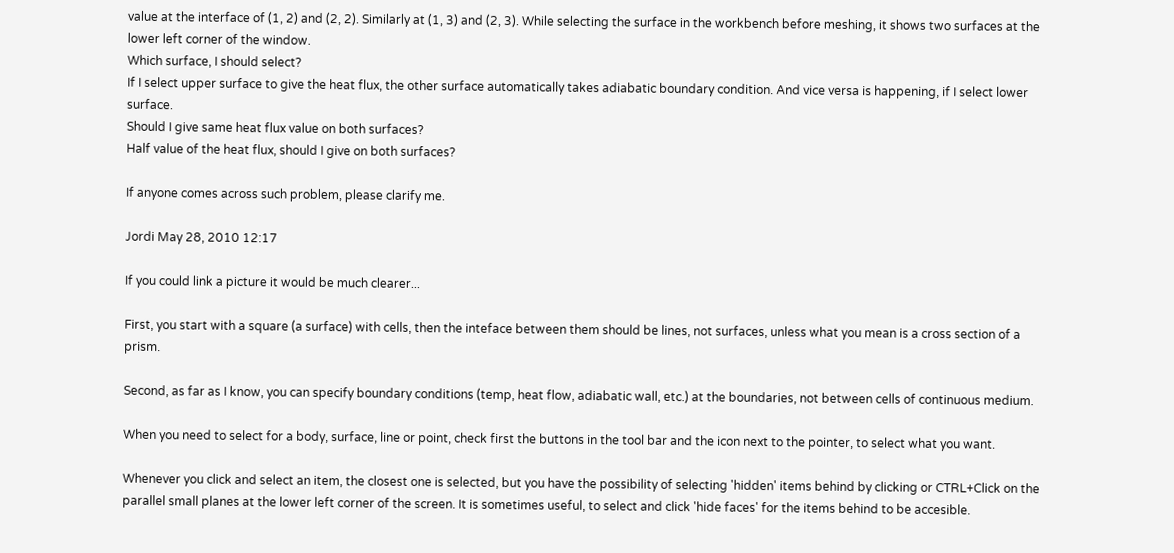value at the interface of (1, 2) and (2, 2). Similarly at (1, 3) and (2, 3). While selecting the surface in the workbench before meshing, it shows two surfaces at the lower left corner of the window.
Which surface, I should select?
If I select upper surface to give the heat flux, the other surface automatically takes adiabatic boundary condition. And vice versa is happening, if I select lower surface.
Should I give same heat flux value on both surfaces?
Half value of the heat flux, should I give on both surfaces?

If anyone comes across such problem, please clarify me.

Jordi May 28, 2010 12:17

If you could link a picture it would be much clearer...

First, you start with a square (a surface) with cells, then the inteface between them should be lines, not surfaces, unless what you mean is a cross section of a prism.

Second, as far as I know, you can specify boundary conditions (temp, heat flow, adiabatic wall, etc.) at the boundaries, not between cells of continuous medium.

When you need to select for a body, surface, line or point, check first the buttons in the tool bar and the icon next to the pointer, to select what you want.

Whenever you click and select an item, the closest one is selected, but you have the possibility of selecting 'hidden' items behind by clicking or CTRL+Click on the parallel small planes at the lower left corner of the screen. It is sometimes useful, to select and click 'hide faces' for the items behind to be accesible.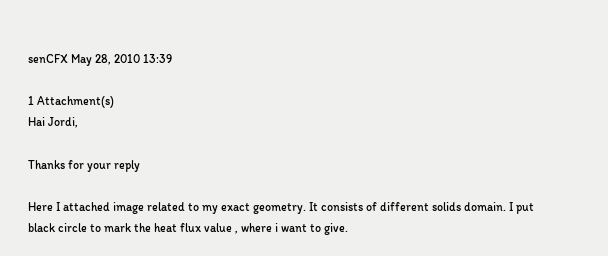senCFX May 28, 2010 13:39

1 Attachment(s)
Hai Jordi,

Thanks for your reply

Here I attached image related to my exact geometry. It consists of different solids domain. I put black circle to mark the heat flux value , where i want to give.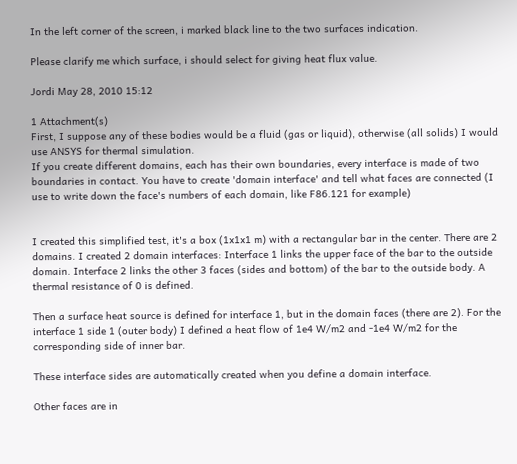In the left corner of the screen, i marked black line to the two surfaces indication.

Please clarify me which surface, i should select for giving heat flux value.

Jordi May 28, 2010 15:12

1 Attachment(s)
First, I suppose any of these bodies would be a fluid (gas or liquid), otherwise (all solids) I would use ANSYS for thermal simulation.
If you create different domains, each has their own boundaries, every interface is made of two boundaries in contact. You have to create 'domain interface' and tell what faces are connected (I use to write down the face's numbers of each domain, like F86.121 for example)


I created this simplified test, it's a box (1x1x1 m) with a rectangular bar in the center. There are 2 domains. I created 2 domain interfaces: Interface 1 links the upper face of the bar to the outside domain. Interface 2 links the other 3 faces (sides and bottom) of the bar to the outside body. A thermal resistance of 0 is defined.

Then a surface heat source is defined for interface 1, but in the domain faces (there are 2). For the interface 1 side 1 (outer body) I defined a heat flow of 1e4 W/m2 and -1e4 W/m2 for the corresponding side of inner bar.

These interface sides are automatically created when you define a domain interface.

Other faces are in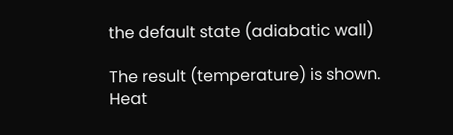the default state (adiabatic wall)

The result (temperature) is shown. Heat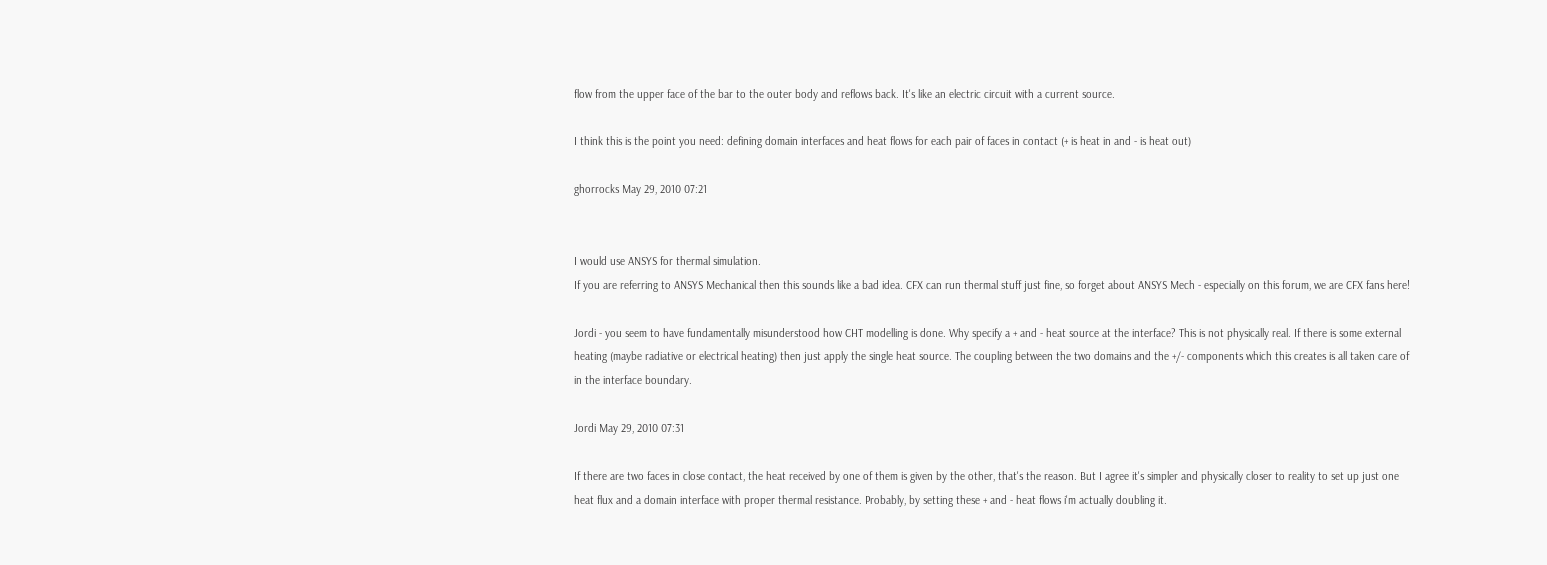flow from the upper face of the bar to the outer body and reflows back. It's like an electric circuit with a current source.

I think this is the point you need: defining domain interfaces and heat flows for each pair of faces in contact (+ is heat in and - is heat out)

ghorrocks May 29, 2010 07:21


I would use ANSYS for thermal simulation.
If you are referring to ANSYS Mechanical then this sounds like a bad idea. CFX can run thermal stuff just fine, so forget about ANSYS Mech - especially on this forum, we are CFX fans here!

Jordi - you seem to have fundamentally misunderstood how CHT modelling is done. Why specify a + and - heat source at the interface? This is not physically real. If there is some external heating (maybe radiative or electrical heating) then just apply the single heat source. The coupling between the two domains and the +/- components which this creates is all taken care of in the interface boundary.

Jordi May 29, 2010 07:31

If there are two faces in close contact, the heat received by one of them is given by the other, that's the reason. But I agree it's simpler and physically closer to reality to set up just one heat flux and a domain interface with proper thermal resistance. Probably, by setting these + and - heat flows i'm actually doubling it.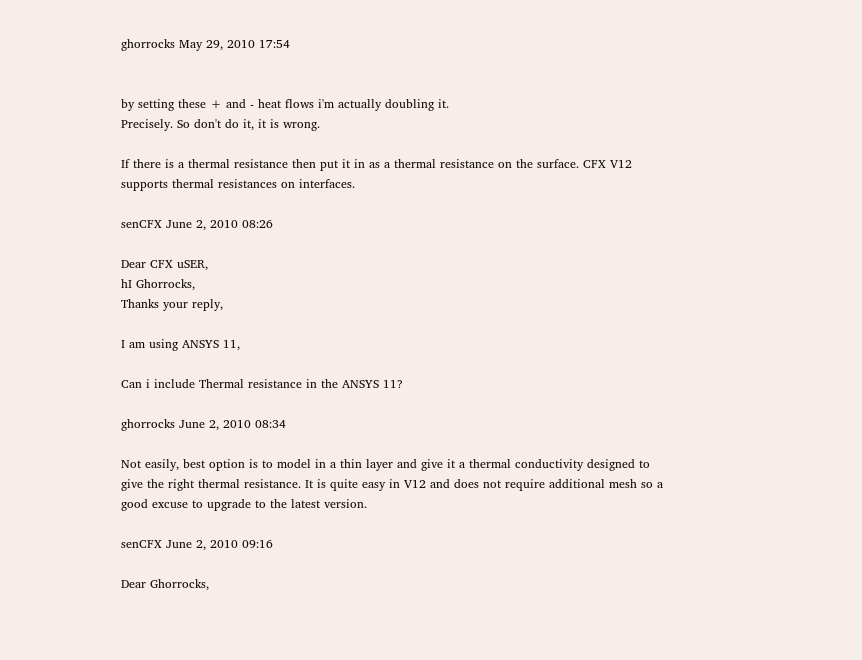ghorrocks May 29, 2010 17:54


by setting these + and - heat flows i'm actually doubling it.
Precisely. So don't do it, it is wrong.

If there is a thermal resistance then put it in as a thermal resistance on the surface. CFX V12 supports thermal resistances on interfaces.

senCFX June 2, 2010 08:26

Dear CFX uSER,
hI Ghorrocks,
Thanks your reply,

I am using ANSYS 11,

Can i include Thermal resistance in the ANSYS 11?

ghorrocks June 2, 2010 08:34

Not easily, best option is to model in a thin layer and give it a thermal conductivity designed to give the right thermal resistance. It is quite easy in V12 and does not require additional mesh so a good excuse to upgrade to the latest version.

senCFX June 2, 2010 09:16

Dear Ghorrocks,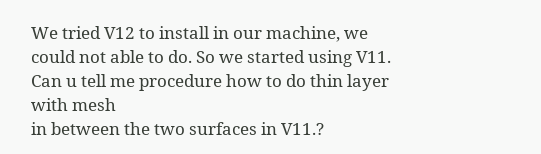We tried V12 to install in our machine, we could not able to do. So we started using V11. Can u tell me procedure how to do thin layer with mesh
in between the two surfaces in V11.?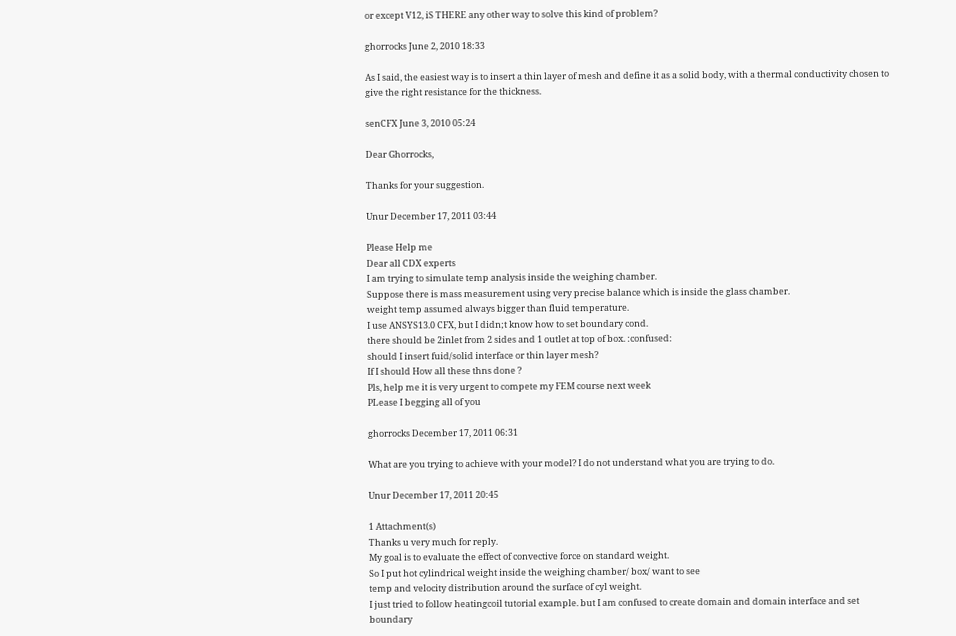or except V12, iS THERE any other way to solve this kind of problem?

ghorrocks June 2, 2010 18:33

As I said, the easiest way is to insert a thin layer of mesh and define it as a solid body, with a thermal conductivity chosen to give the right resistance for the thickness.

senCFX June 3, 2010 05:24

Dear Ghorrocks,

Thanks for your suggestion.

Unur December 17, 2011 03:44

Please Help me
Dear all CDX experts
I am trying to simulate temp analysis inside the weighing chamber.
Suppose there is mass measurement using very precise balance which is inside the glass chamber.
weight temp assumed always bigger than fluid temperature.
I use ANSYS13.0 CFX, but I didn;t know how to set boundary cond.
there should be 2inlet from 2 sides and 1 outlet at top of box. :confused:
should I insert fuid/solid interface or thin layer mesh?
If I should How all these thns done ?
Pls, help me it is very urgent to compete my FEM course next week
PLease I begging all of you

ghorrocks December 17, 2011 06:31

What are you trying to achieve with your model? I do not understand what you are trying to do.

Unur December 17, 2011 20:45

1 Attachment(s)
Thanks u very much for reply.
My goal is to evaluate the effect of convective force on standard weight.
So I put hot cylindrical weight inside the weighing chamber/ box/ want to see
temp and velocity distribution around the surface of cyl weight.
I just tried to follow heatingcoil tutorial example. but I am confused to create domain and domain interface and set boundary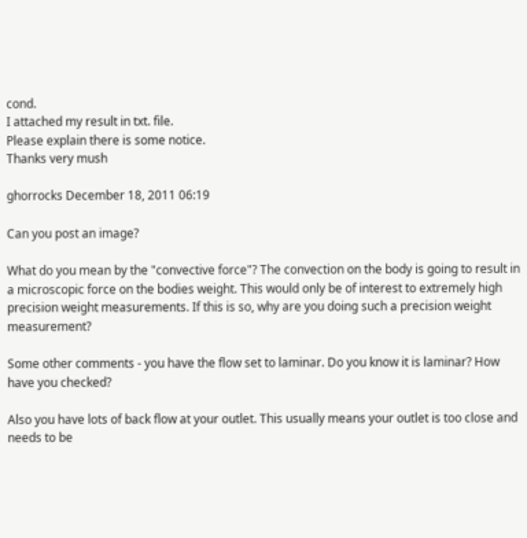cond.
I attached my result in txt. file.
Please explain there is some notice.
Thanks very mush

ghorrocks December 18, 2011 06:19

Can you post an image?

What do you mean by the "convective force"? The convection on the body is going to result in a microscopic force on the bodies weight. This would only be of interest to extremely high precision weight measurements. If this is so, why are you doing such a precision weight measurement?

Some other comments - you have the flow set to laminar. Do you know it is laminar? How have you checked?

Also you have lots of back flow at your outlet. This usually means your outlet is too close and needs to be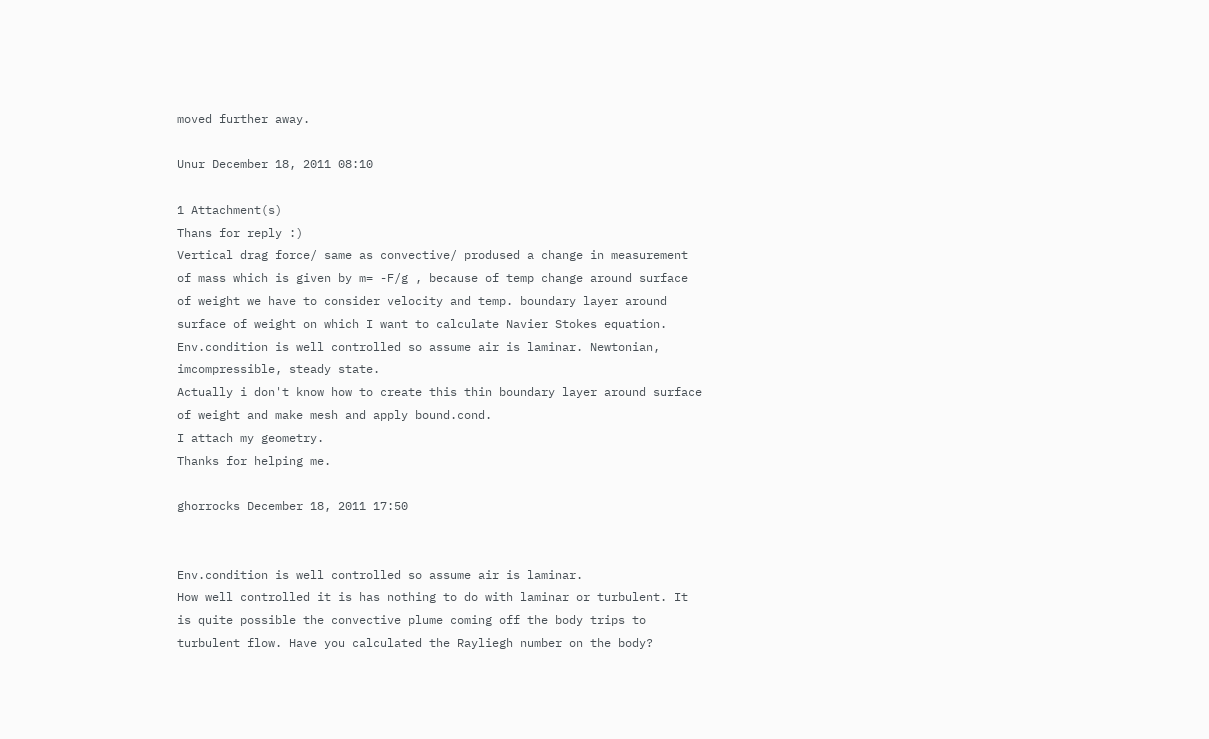moved further away.

Unur December 18, 2011 08:10

1 Attachment(s)
Thans for reply :)
Vertical drag force/ same as convective/ prodused a change in measurement of mass which is given by m= -F/g , because of temp change around surface of weight we have to consider velocity and temp. boundary layer around surface of weight on which I want to calculate Navier Stokes equation. Env.condition is well controlled so assume air is laminar. Newtonian, imcompressible, steady state.
Actually i don't know how to create this thin boundary layer around surface of weight and make mesh and apply bound.cond.
I attach my geometry.
Thanks for helping me.

ghorrocks December 18, 2011 17:50


Env.condition is well controlled so assume air is laminar.
How well controlled it is has nothing to do with laminar or turbulent. It is quite possible the convective plume coming off the body trips to turbulent flow. Have you calculated the Rayliegh number on the body?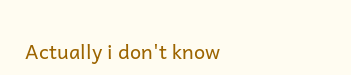Actually i don't know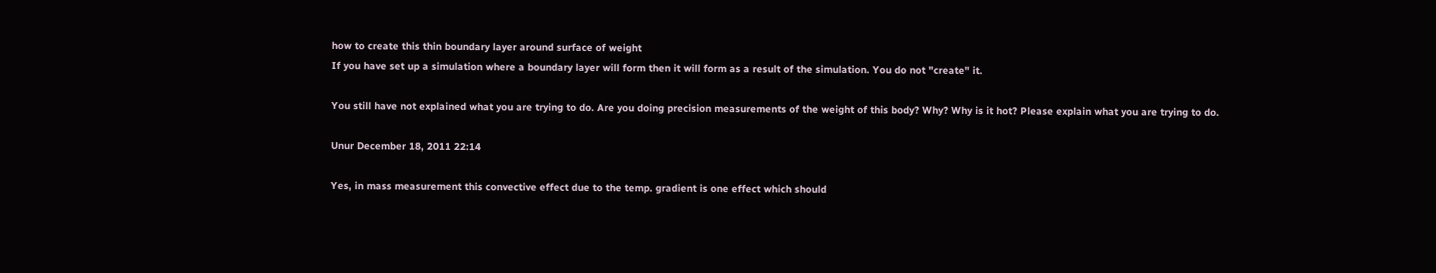how to create this thin boundary layer around surface of weight
If you have set up a simulation where a boundary layer will form then it will form as a result of the simulation. You do not "create" it.

You still have not explained what you are trying to do. Are you doing precision measurements of the weight of this body? Why? Why is it hot? Please explain what you are trying to do.

Unur December 18, 2011 22:14

Yes, in mass measurement this convective effect due to the temp. gradient is one effect which should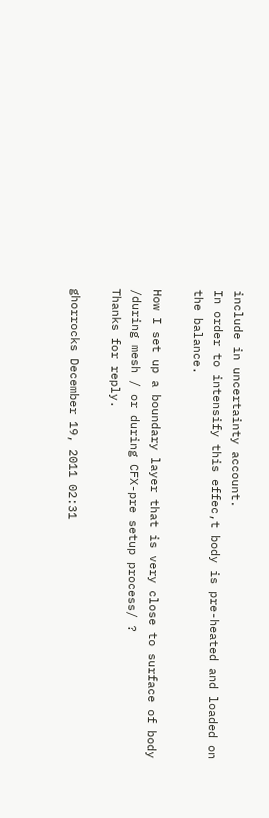include in uncertainty account.
In order to intensify this effec,t body is pre-heated and loaded on the balance.

How I set up a boundary layer that is very close to surface of body /during mesh / or during CFX-pre setup process/ ?
Thanks for reply.

ghorrocks December 19, 2011 02:31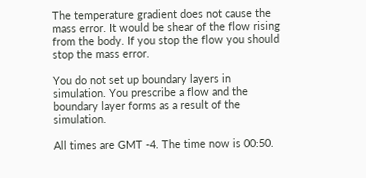The temperature gradient does not cause the mass error. It would be shear of the flow rising from the body. If you stop the flow you should stop the mass error.

You do not set up boundary layers in simulation. You prescribe a flow and the boundary layer forms as a result of the simulation.

All times are GMT -4. The time now is 00:50.